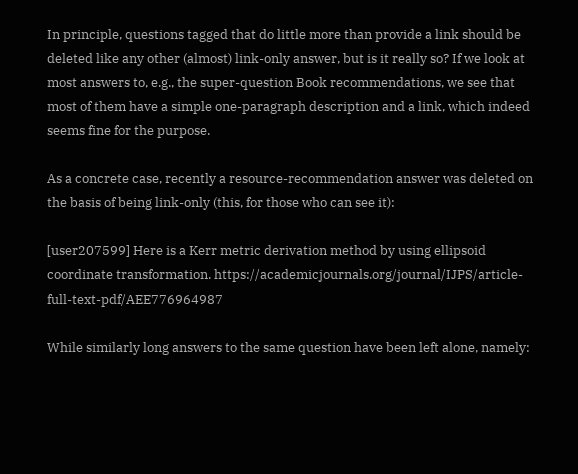In principle, questions tagged that do little more than provide a link should be deleted like any other (almost) link-only answer, but is it really so? If we look at most answers to, e.g., the super-question Book recommendations, we see that most of them have a simple one-paragraph description and a link, which indeed seems fine for the purpose.

As a concrete case, recently a resource-recommendation answer was deleted on the basis of being link-only (this, for those who can see it):

[user207599] Here is a Kerr metric derivation method by using ellipsoid coordinate transformation. https://academicjournals.org/journal/IJPS/article-full-text-pdf/AEE776964987

While similarly long answers to the same question have been left alone, namely: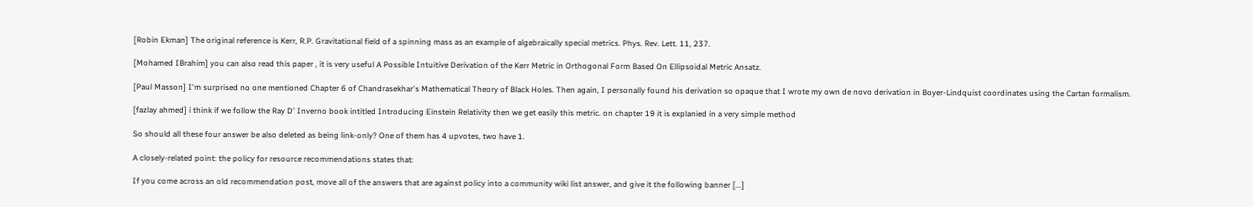[Robin Ekman] The original reference is Kerr, R.P. Gravitational field of a spinning mass as an example of algebraically special metrics. Phys. Rev. Lett. 11, 237.

[Mohamed IBrahim] you can also read this paper , it is very useful A Possible Intuitive Derivation of the Kerr Metric in Orthogonal Form Based On Ellipsoidal Metric Ansatz.

[Paul Masson] I'm surprised no one mentioned Chapter 6 of Chandrasekhar's Mathematical Theory of Black Holes. Then again, I personally found his derivation so opaque that I wrote my own de novo derivation in Boyer-Lindquist coordinates using the Cartan formalism.

[fazlay ahmed] i think if we follow the Ray D' Inverno book intitled Introducing Einstein Relativity then we get easily this metric. on chapter 19 it is explanied in a very simple method

So should all these four answer be also deleted as being link-only? One of them has 4 upvotes, two have 1.

A closely-related point: the policy for resource recommendations states that:

If you come across an old recommendation post, move all of the answers that are against policy into a community wiki list answer, and give it the following banner [...]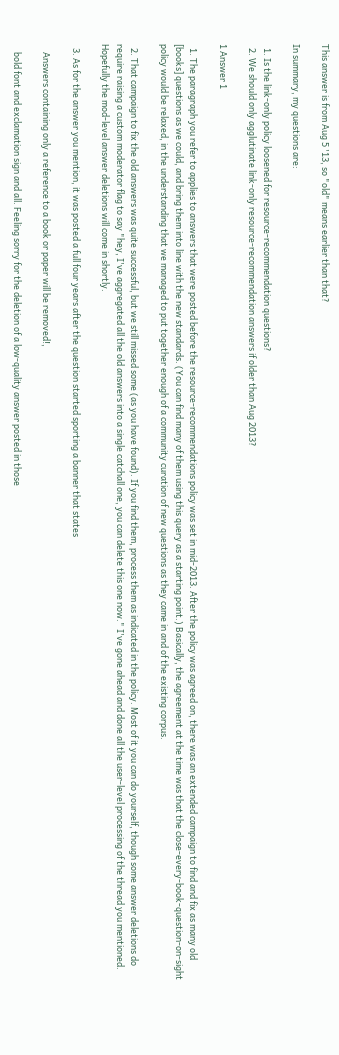This answer is from Aug 5 '13, so "old" means earlier than that?

In summary, my questions are:

  1. Is the link-only policy loosened for resource-recommendation questions?
  2. We should only agglutinate link-only resource-recommendation answers if older than Aug 2013?

1 Answer 1

  1. The paragraph you refer to applies to answers that were posted before the resource-recommendations policy was set in mid-2013. After the policy was agreed on, there was an extended campaign to find and fix as many old [books] questions as we could, and bring them into line with the new standards. (You can find many of them using this query as a starting point.) Basically, the agreement at the time was that the close-every-book-question-on-sight policy would be relaxed, in the understanding that we managed to put together enough of a community curation of new questions as they came in and of the existing corpus.

  2. That campaign to fix the old answers was quite successful, but we still missed some (as you have found). If you find them, process them as indicated in the policy. Most of it you can do yourself, though some answer deletions do require raising a custom moderator flag to say "hey, I've aggregated all the old answers into a single catchall one, you can delete this one now." I've gone ahead and done all the user-level processing of the thread you mentioned. Hopefully the mod-level answer deletions will come in shortly.

  3. As for the answer you mention, it was posted a full four years after the question started sporting a banner that states

    Answers containing only a reference to a book or paper will be removed!,

    bold font and exclamation sign and all. Feeling sorry for the deletion of a low-quality answer posted in those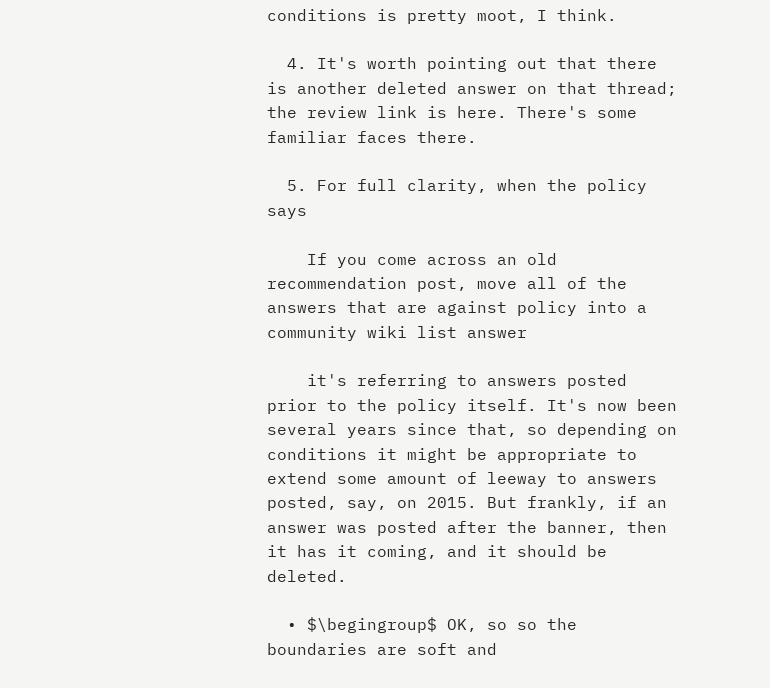conditions is pretty moot, I think.

  4. It's worth pointing out that there is another deleted answer on that thread; the review link is here. There's some familiar faces there.

  5. For full clarity, when the policy says

    If you come across an old recommendation post, move all of the answers that are against policy into a community wiki list answer

    it's referring to answers posted prior to the policy itself. It's now been several years since that, so depending on conditions it might be appropriate to extend some amount of leeway to answers posted, say, on 2015. But frankly, if an answer was posted after the banner, then it has it coming, and it should be deleted.

  • $\begingroup$ OK, so so the boundaries are soft and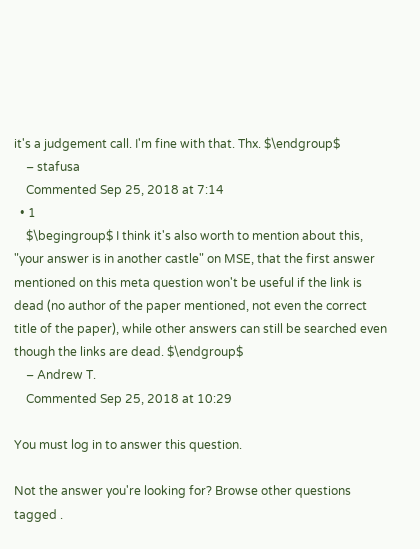it's a judgement call. I'm fine with that. Thx. $\endgroup$
    – stafusa
    Commented Sep 25, 2018 at 7:14
  • 1
    $\begingroup$ I think it's also worth to mention about this, "your answer is in another castle" on MSE, that the first answer mentioned on this meta question won't be useful if the link is dead (no author of the paper mentioned, not even the correct title of the paper), while other answers can still be searched even though the links are dead. $\endgroup$
    – Andrew T.
    Commented Sep 25, 2018 at 10:29

You must log in to answer this question.

Not the answer you're looking for? Browse other questions tagged .